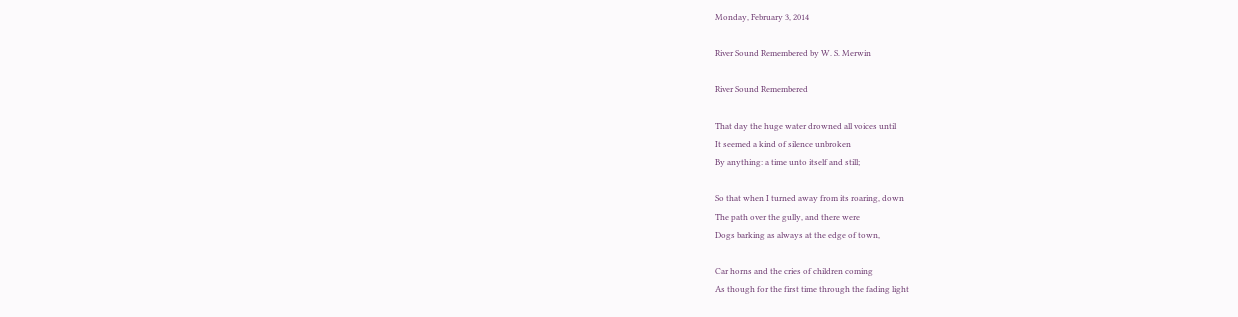Monday, February 3, 2014

River Sound Remembered by W. S. Merwin

River Sound Remembered

That day the huge water drowned all voices until
It seemed a kind of silence unbroken
By anything: a time unto itself and still;

So that when I turned away from its roaring, down
The path over the gully, and there were
Dogs barking as always at the edge of town,

Car horns and the cries of children coming
As though for the first time through the fading light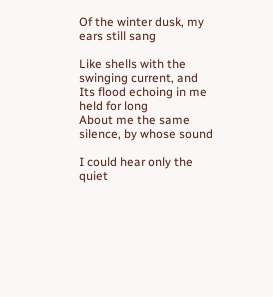Of the winter dusk, my ears still sang

Like shells with the swinging current, and
Its flood echoing in me held for long
About me the same silence, by whose sound

I could hear only the quiet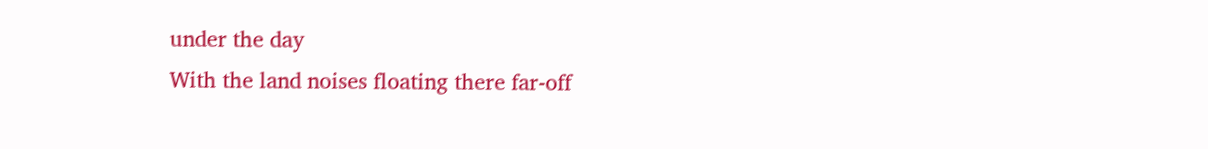under the day
With the land noises floating there far-off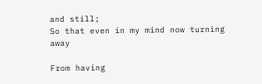and still;
So that even in my mind now turning away

From having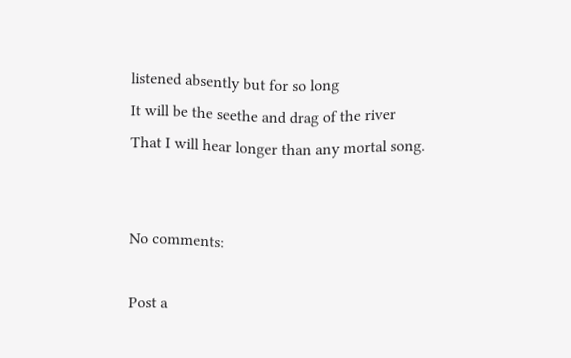listened absently but for so long
It will be the seethe and drag of the river
That I will hear longer than any mortal song.


No comments:

Post a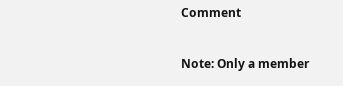Comment

Note: Only a member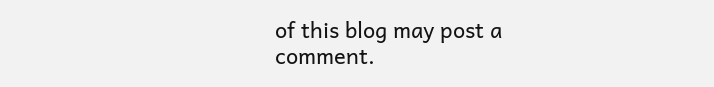of this blog may post a comment.